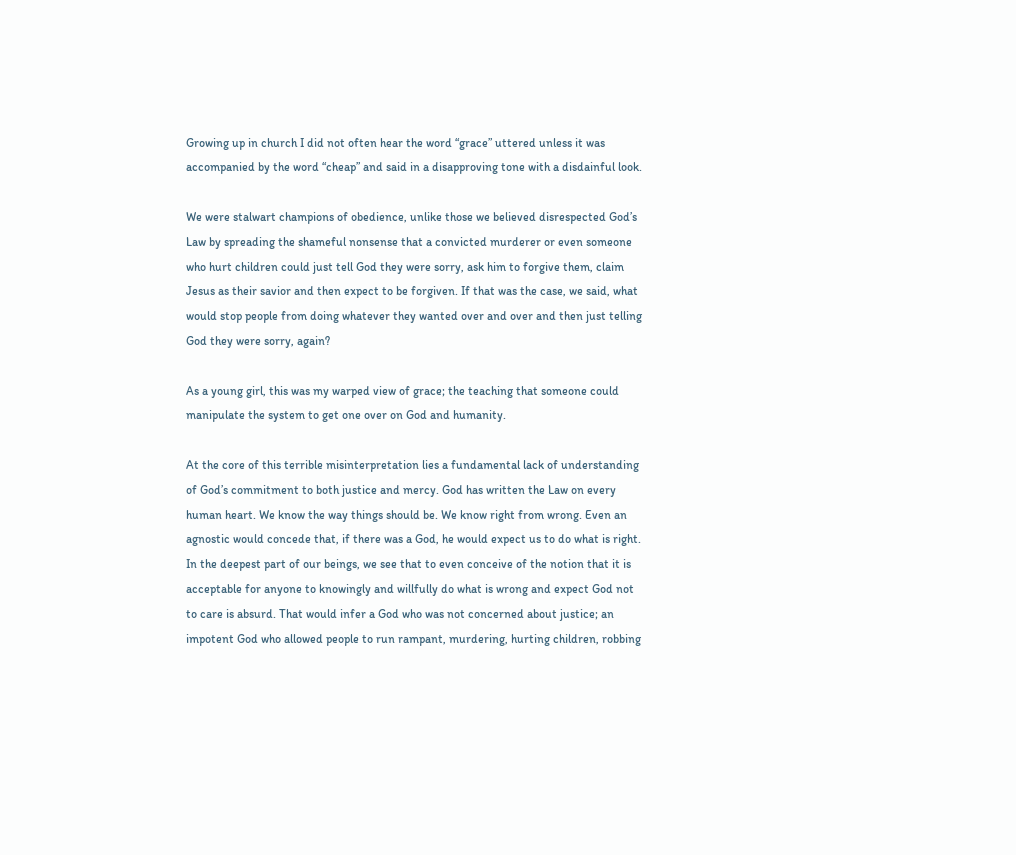Growing up in church I did not often hear the word “grace” uttered unless it was accompanied by the word “cheap” and said in a disapproving tone with a disdainful look.

We were stalwart champions of obedience, unlike those we believed disrespected God’s Law by spreading the shameful nonsense that a convicted murderer or even someone who hurt children could just tell God they were sorry, ask him to forgive them, claim Jesus as their savior and then expect to be forgiven. If that was the case, we said, what would stop people from doing whatever they wanted over and over and then just telling God they were sorry, again?

As a young girl, this was my warped view of grace; the teaching that someone could manipulate the system to get one over on God and humanity.

At the core of this terrible misinterpretation lies a fundamental lack of understanding of God’s commitment to both justice and mercy. God has written the Law on every human heart. We know the way things should be. We know right from wrong. Even an agnostic would concede that, if there was a God, he would expect us to do what is right. In the deepest part of our beings, we see that to even conceive of the notion that it is acceptable for anyone to knowingly and willfully do what is wrong and expect God not to care is absurd. That would infer a God who was not concerned about justice; an impotent God who allowed people to run rampant, murdering, hurting children, robbing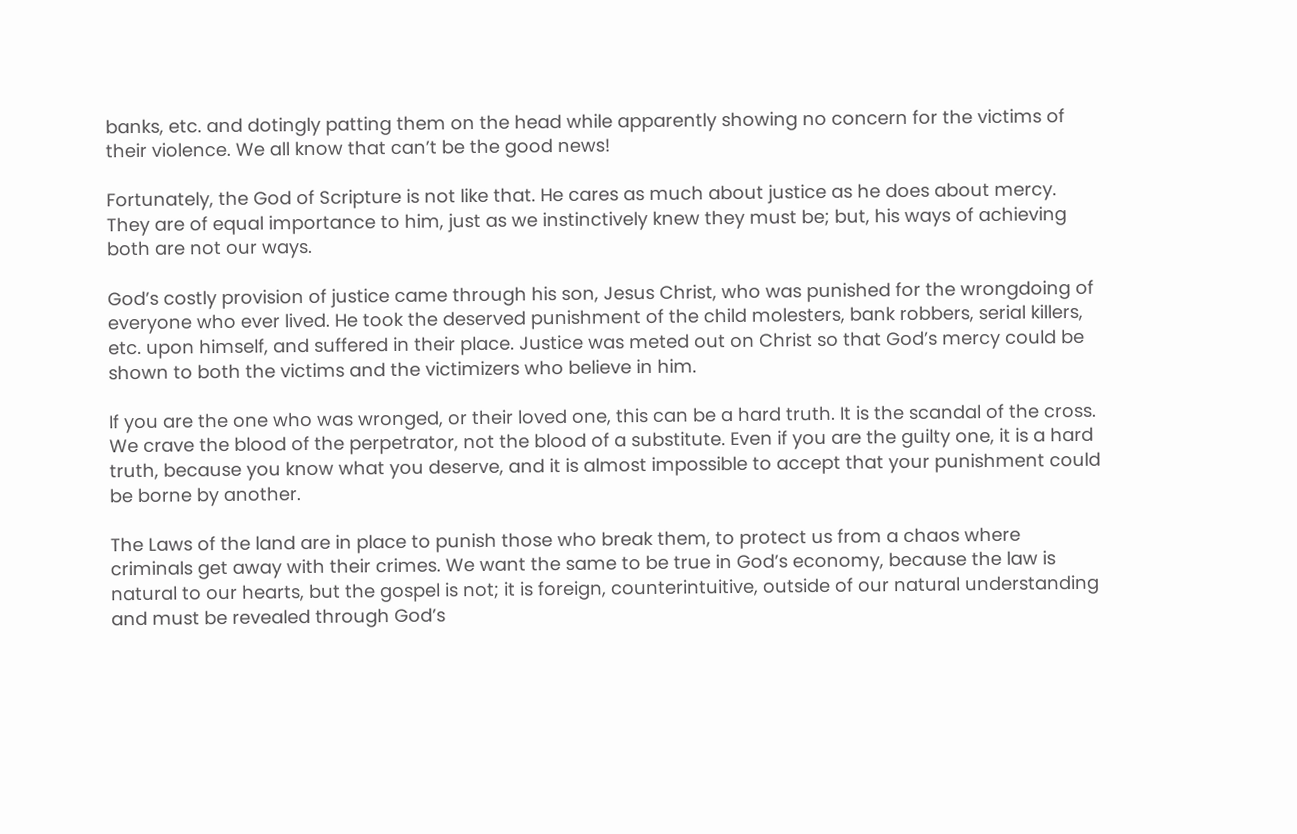banks, etc. and dotingly patting them on the head while apparently showing no concern for the victims of their violence. We all know that can’t be the good news!

Fortunately, the God of Scripture is not like that. He cares as much about justice as he does about mercy. They are of equal importance to him, just as we instinctively knew they must be; but, his ways of achieving both are not our ways.

God’s costly provision of justice came through his son, Jesus Christ, who was punished for the wrongdoing of everyone who ever lived. He took the deserved punishment of the child molesters, bank robbers, serial killers, etc. upon himself, and suffered in their place. Justice was meted out on Christ so that God’s mercy could be shown to both the victims and the victimizers who believe in him.

If you are the one who was wronged, or their loved one, this can be a hard truth. It is the scandal of the cross. We crave the blood of the perpetrator, not the blood of a substitute. Even if you are the guilty one, it is a hard truth, because you know what you deserve, and it is almost impossible to accept that your punishment could be borne by another.

The Laws of the land are in place to punish those who break them, to protect us from a chaos where criminals get away with their crimes. We want the same to be true in God’s economy, because the law is natural to our hearts, but the gospel is not; it is foreign, counterintuitive, outside of our natural understanding and must be revealed through God’s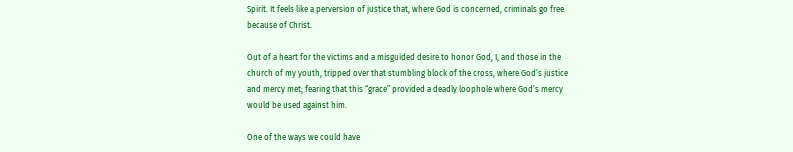Spirit. It feels like a perversion of justice that, where God is concerned, criminals go free because of Christ.

Out of a heart for the victims and a misguided desire to honor God, I, and those in the church of my youth, tripped over that stumbling block of the cross, where God’s justice and mercy met; fearing that this “grace” provided a deadly loophole where God’s mercy would be used against him.

One of the ways we could have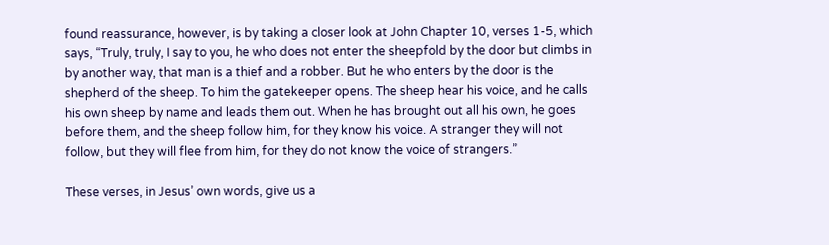found reassurance, however, is by taking a closer look at John Chapter 10, verses 1-5, which says, “Truly, truly, I say to you, he who does not enter the sheepfold by the door but climbs in by another way, that man is a thief and a robber. But he who enters by the door is the shepherd of the sheep. To him the gatekeeper opens. The sheep hear his voice, and he calls his own sheep by name and leads them out. When he has brought out all his own, he goes before them, and the sheep follow him, for they know his voice. A stranger they will not follow, but they will flee from him, for they do not know the voice of strangers.”

These verses, in Jesus’ own words, give us a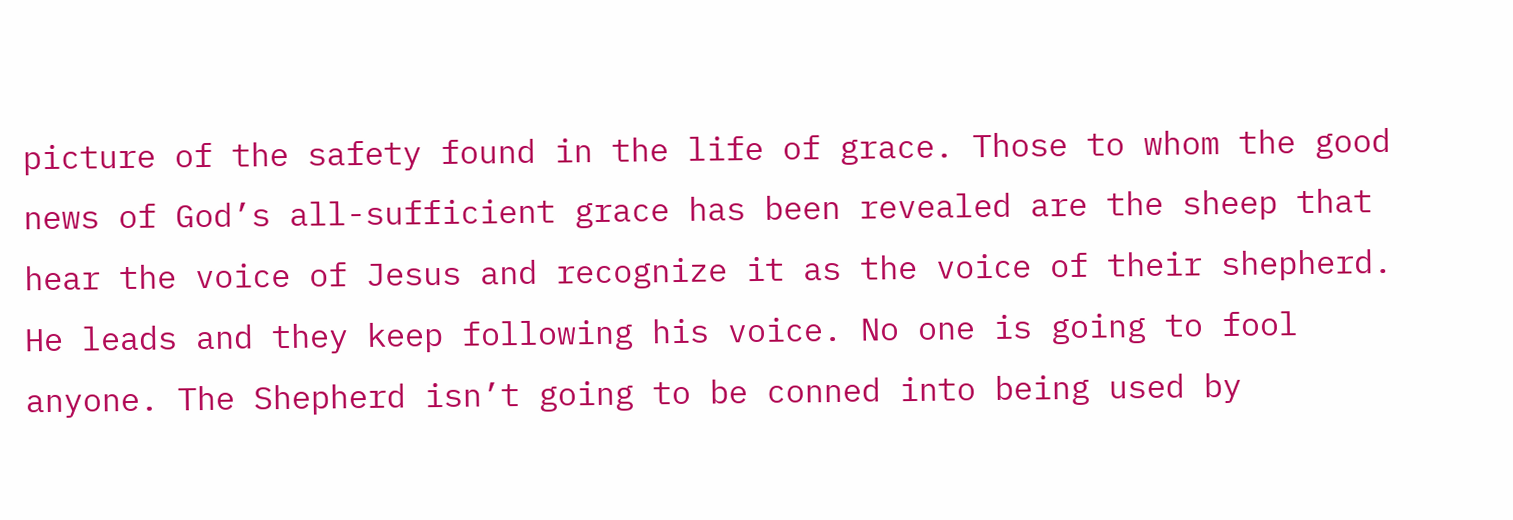picture of the safety found in the life of grace. Those to whom the good news of God’s all-sufficient grace has been revealed are the sheep that hear the voice of Jesus and recognize it as the voice of their shepherd. He leads and they keep following his voice. No one is going to fool anyone. The Shepherd isn’t going to be conned into being used by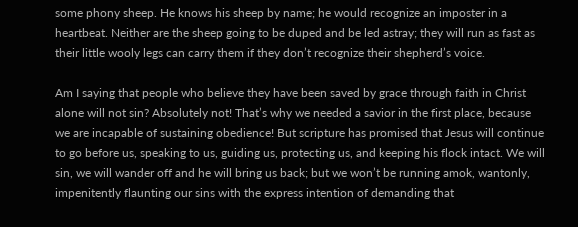some phony sheep. He knows his sheep by name; he would recognize an imposter in a heartbeat. Neither are the sheep going to be duped and be led astray; they will run as fast as their little wooly legs can carry them if they don’t recognize their shepherd’s voice.

Am I saying that people who believe they have been saved by grace through faith in Christ alone will not sin? Absolutely not! That’s why we needed a savior in the first place, because we are incapable of sustaining obedience! But scripture has promised that Jesus will continue to go before us, speaking to us, guiding us, protecting us, and keeping his flock intact. We will sin, we will wander off and he will bring us back; but we won’t be running amok, wantonly, impenitently flaunting our sins with the express intention of demanding that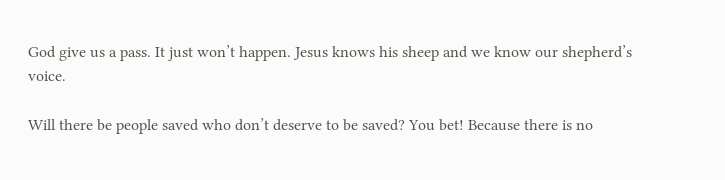God give us a pass. It just won’t happen. Jesus knows his sheep and we know our shepherd’s voice.

Will there be people saved who don’t deserve to be saved? You bet! Because there is no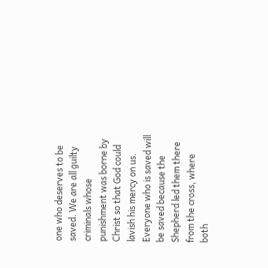one who deserves to be saved. We are all guilty criminals whose punishment was borne by Christ so that God could lavish his mercy on us. Everyone who is saved will be saved because the Shepherd led them there from the cross, where both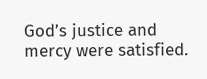God’s justice and mercy were satisfied.